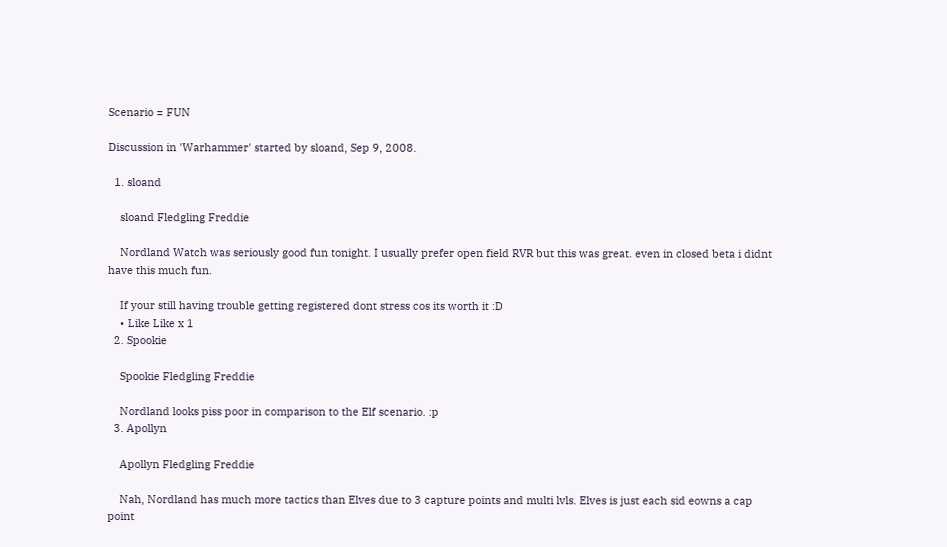Scenario = FUN

Discussion in 'Warhammer' started by sloand, Sep 9, 2008.

  1. sloand

    sloand Fledgling Freddie

    Nordland Watch was seriously good fun tonight. I usually prefer open field RVR but this was great. even in closed beta i didnt have this much fun.

    If your still having trouble getting registered dont stress cos its worth it :D
    • Like Like x 1
  2. Spookie

    Spookie Fledgling Freddie

    Nordland looks piss poor in comparison to the Elf scenario. :p
  3. Apollyn

    Apollyn Fledgling Freddie

    Nah, Nordland has much more tactics than Elves due to 3 capture points and multi lvls. Elves is just each sid eowns a cap point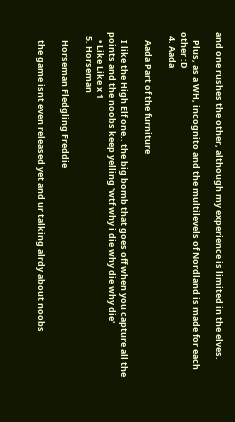and one rushes the other, although my experience is limited in the elves.

    Plus, as a WH, incognito and the multilevels of Nordland is made for each other :D
  4. Aada

    Aada Part of the furniture

    I like the High Elf one.. the big bomb that goes off when you capture all the points and the noobs keep yelling 'wtf why i die why die why die'
    • Like Like x 1
  5. Horseman

    Horseman Fledgling Freddie

    the game isnt even released yet and ur talking alrdy about noobs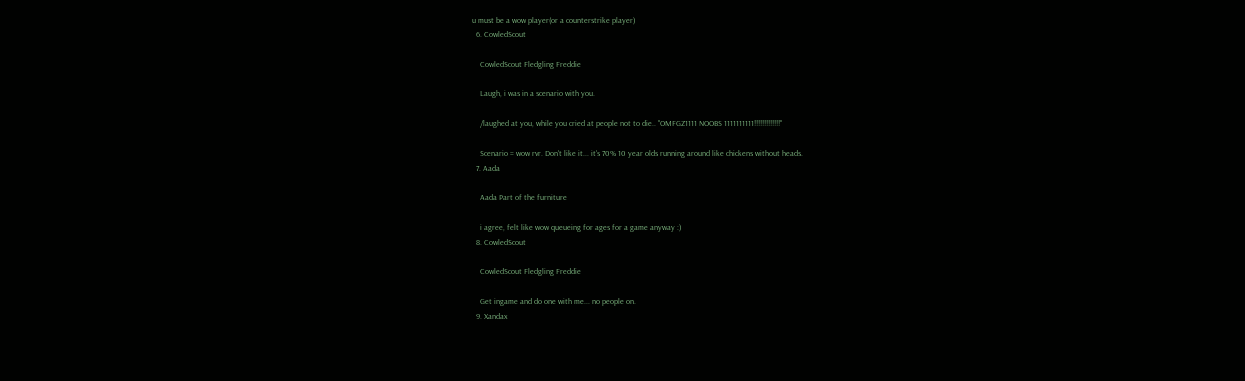u must be a wow player(or a counterstrike player)
  6. CowledScout

    CowledScout Fledgling Freddie

    Laugh, i was in a scenario with you.

    /laughed at you, while you cried at people not to die.. "OMFGZ1111 NOOBS 1111111111!!!!!!!!!!!!!"

    Scenario = wow rvr. Don't like it... it's 70% 10 year olds running around like chickens without heads.
  7. Aada

    Aada Part of the furniture

    i agree, felt like wow queueing for ages for a game anyway :)
  8. CowledScout

    CowledScout Fledgling Freddie

    Get ingame and do one with me... no people on.
  9. Xandax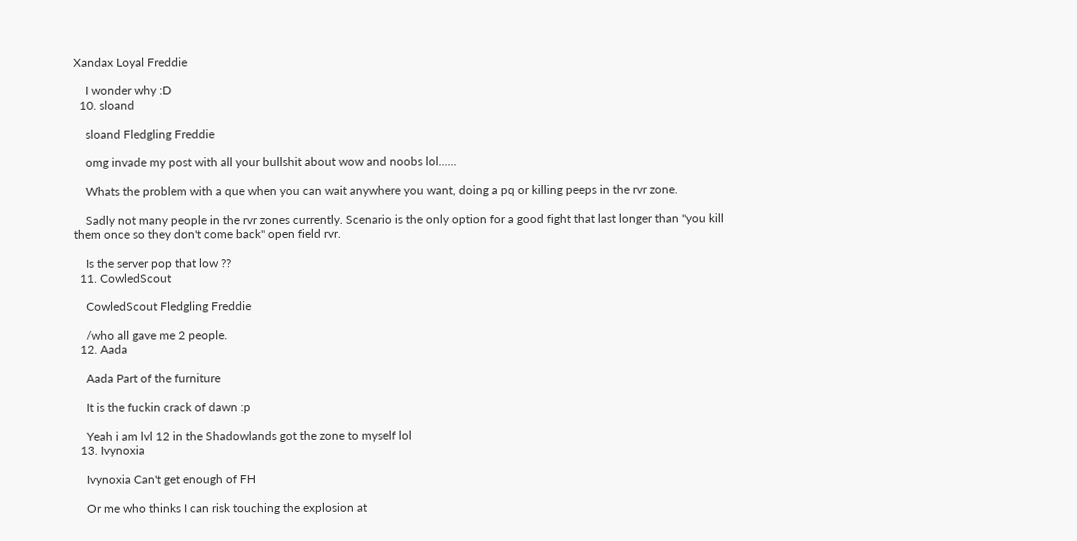Xandax Loyal Freddie

    I wonder why :D
  10. sloand

    sloand Fledgling Freddie

    omg invade my post with all your bullshit about wow and noobs lol......

    Whats the problem with a que when you can wait anywhere you want, doing a pq or killing peeps in the rvr zone.

    Sadly not many people in the rvr zones currently. Scenario is the only option for a good fight that last longer than "you kill them once so they don't come back" open field rvr.

    Is the server pop that low ??
  11. CowledScout

    CowledScout Fledgling Freddie

    /who all gave me 2 people.
  12. Aada

    Aada Part of the furniture

    It is the fuckin crack of dawn :p

    Yeah i am lvl 12 in the Shadowlands got the zone to myself lol
  13. Ivynoxia

    Ivynoxia Can't get enough of FH

    Or me who thinks I can risk touching the explosion at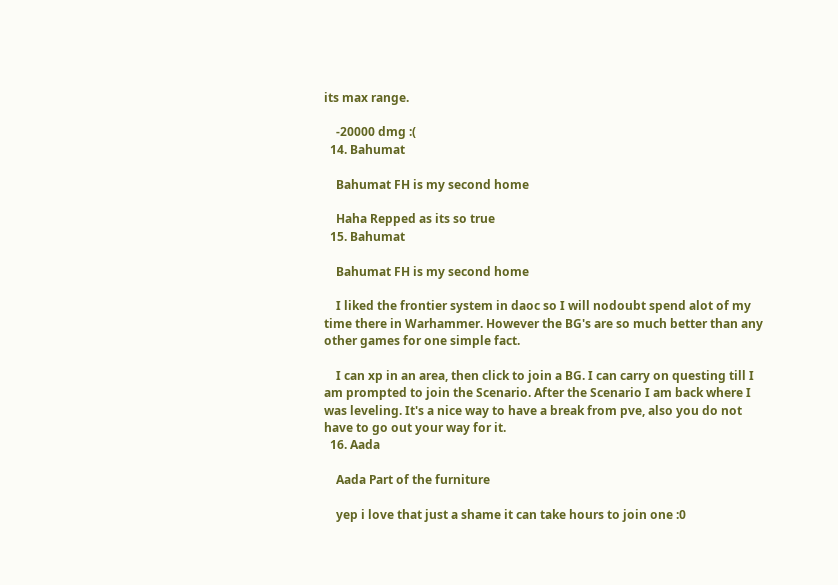its max range.

    -20000 dmg :(
  14. Bahumat

    Bahumat FH is my second home

    Haha Repped as its so true
  15. Bahumat

    Bahumat FH is my second home

    I liked the frontier system in daoc so I will nodoubt spend alot of my time there in Warhammer. However the BG's are so much better than any other games for one simple fact.

    I can xp in an area, then click to join a BG. I can carry on questing till I am prompted to join the Scenario. After the Scenario I am back where I was leveling. It's a nice way to have a break from pve, also you do not have to go out your way for it.
  16. Aada

    Aada Part of the furniture

    yep i love that just a shame it can take hours to join one :0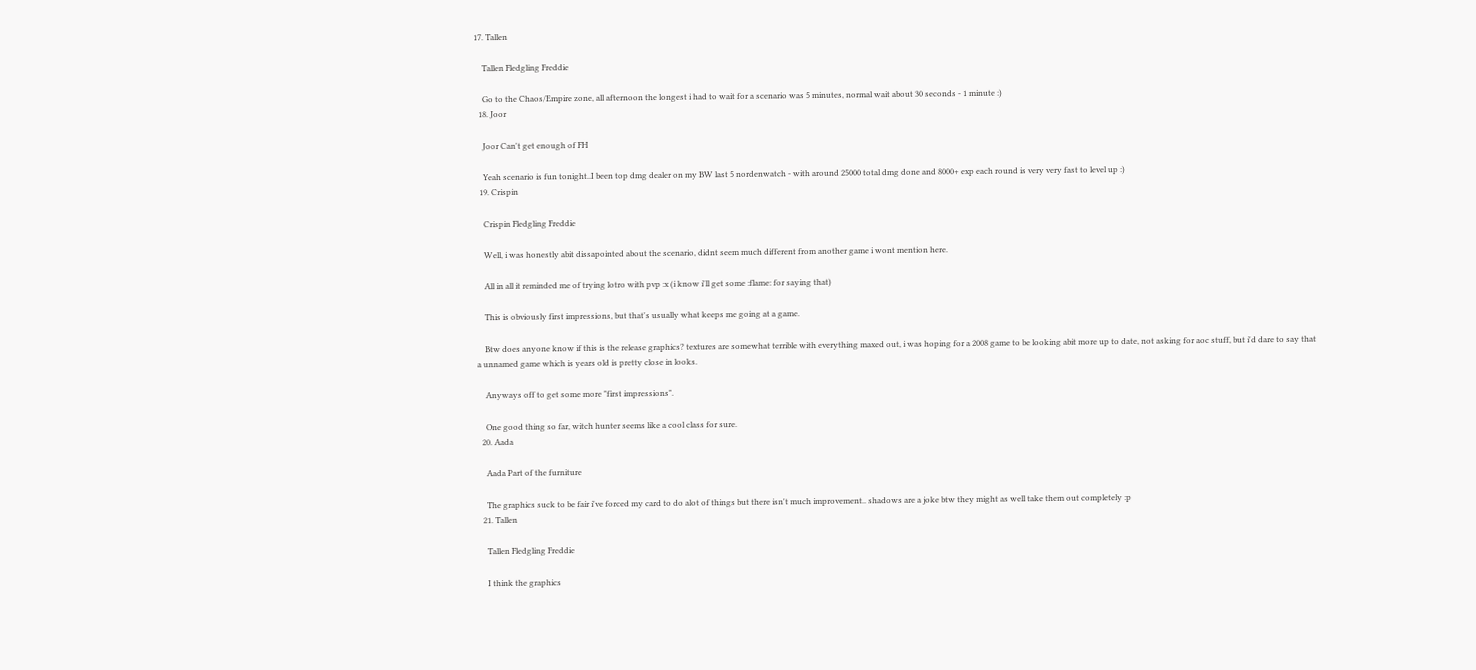17. Tallen

    Tallen Fledgling Freddie

    Go to the Chaos/Empire zone, all afternoon the longest i had to wait for a scenario was 5 minutes, normal wait about 30 seconds - 1 minute :)
  18. Joor

    Joor Can't get enough of FH

    Yeah scenario is fun tonight..I been top dmg dealer on my BW last 5 nordenwatch - with around 25000 total dmg done and 8000+ exp each round is very very fast to level up :)
  19. Crispin

    Crispin Fledgling Freddie

    Well, i was honestly abit dissapointed about the scenario, didnt seem much different from another game i wont mention here.

    All in all it reminded me of trying lotro with pvp :x (i know i'll get some :flame: for saying that)

    This is obviously first impressions, but that's usually what keeps me going at a game.

    Btw does anyone know if this is the release graphics? textures are somewhat terrible with everything maxed out, i was hoping for a 2008 game to be looking abit more up to date, not asking for aoc stuff, but i'd dare to say that a unnamed game which is years old is pretty close in looks.

    Anyways off to get some more "first impressions".

    One good thing so far, witch hunter seems like a cool class for sure.
  20. Aada

    Aada Part of the furniture

    The graphics suck to be fair i've forced my card to do alot of things but there isn't much improvement.. shadows are a joke btw they might as well take them out completely :p
  21. Tallen

    Tallen Fledgling Freddie

    I think the graphics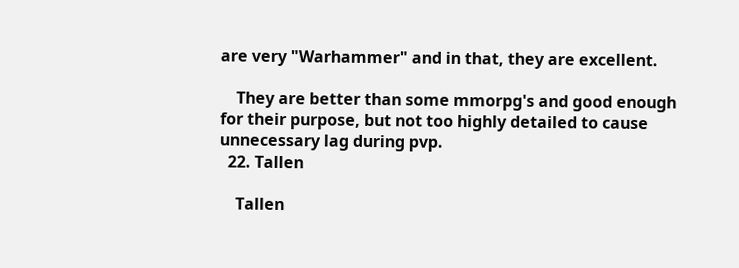are very "Warhammer" and in that, they are excellent.

    They are better than some mmorpg's and good enough for their purpose, but not too highly detailed to cause unnecessary lag during pvp.
  22. Tallen

    Tallen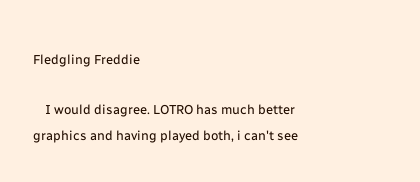Fledgling Freddie

    I would disagree. LOTRO has much better graphics and having played both, i can't see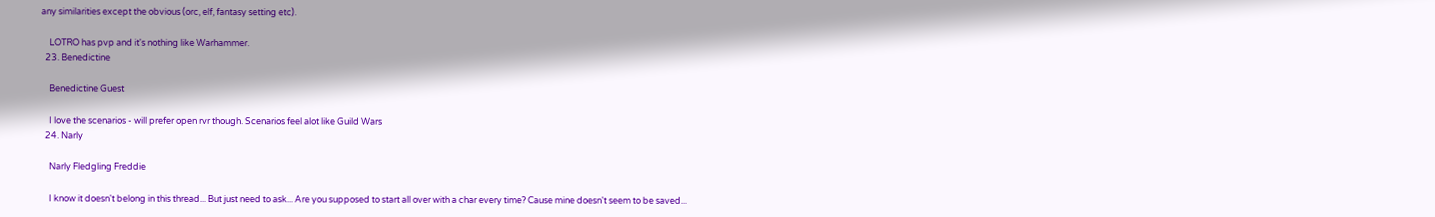any similarities except the obvious (orc, elf, fantasy setting etc).

    LOTRO has pvp and it's nothing like Warhammer.
  23. Benedictine

    Benedictine Guest

    I love the scenarios - will prefer open rvr though. Scenarios feel alot like Guild Wars
  24. Narly

    Narly Fledgling Freddie

    I know it doesn't belong in this thread... But just need to ask... Are you supposed to start all over with a char every time? Cause mine doesn't seem to be saved...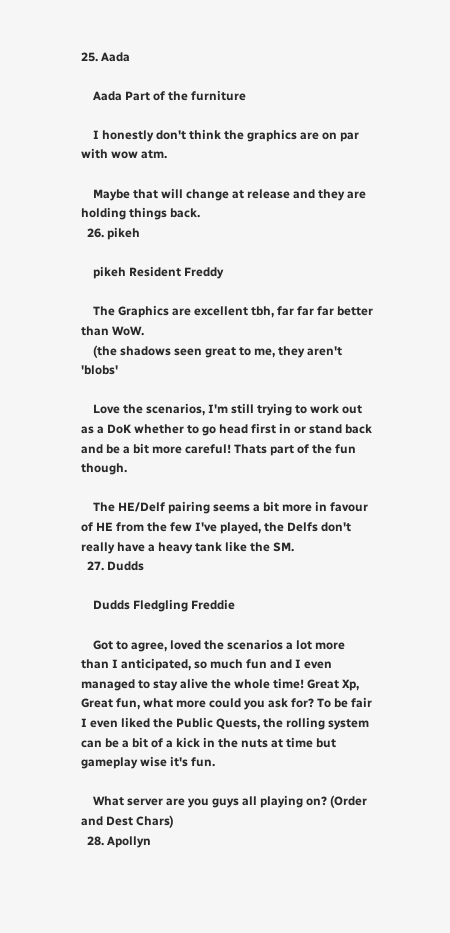25. Aada

    Aada Part of the furniture

    I honestly don't think the graphics are on par with wow atm.

    Maybe that will change at release and they are holding things back.
  26. pikeh

    pikeh Resident Freddy

    The Graphics are excellent tbh, far far far better than WoW.
    (the shadows seen great to me, they aren't 'blobs'

    Love the scenarios, I'm still trying to work out as a DoK whether to go head first in or stand back and be a bit more careful! Thats part of the fun though.

    The HE/Delf pairing seems a bit more in favour of HE from the few I've played, the Delfs don't really have a heavy tank like the SM.
  27. Dudds

    Dudds Fledgling Freddie

    Got to agree, loved the scenarios a lot more than I anticipated, so much fun and I even managed to stay alive the whole time! Great Xp, Great fun, what more could you ask for? To be fair I even liked the Public Quests, the rolling system can be a bit of a kick in the nuts at time but gameplay wise it's fun.

    What server are you guys all playing on? (Order and Dest Chars)
  28. Apollyn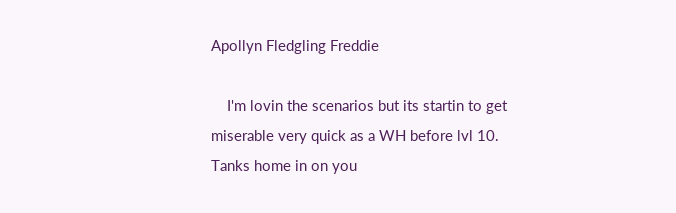Apollyn Fledgling Freddie

    I'm lovin the scenarios but its startin to get miserable very quick as a WH before lvl 10. Tanks home in on you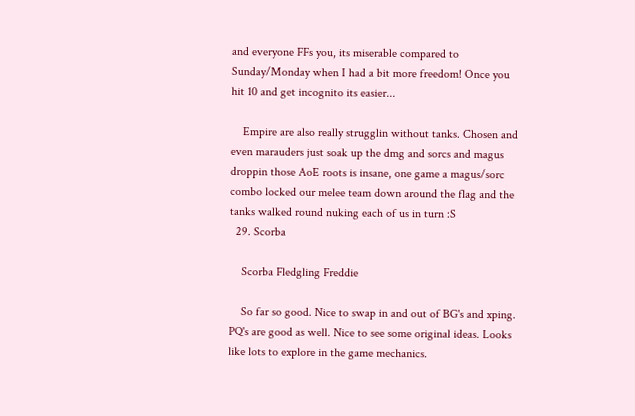and everyone FFs you, its miserable compared to Sunday/Monday when I had a bit more freedom! Once you hit 10 and get incognito its easier...

    Empire are also really strugglin without tanks. Chosen and even marauders just soak up the dmg and sorcs and magus droppin those AoE roots is insane, one game a magus/sorc combo locked our melee team down around the flag and the tanks walked round nuking each of us in turn :S
  29. Scorba

    Scorba Fledgling Freddie

    So far so good. Nice to swap in and out of BG's and xping. PQ's are good as well. Nice to see some original ideas. Looks like lots to explore in the game mechanics.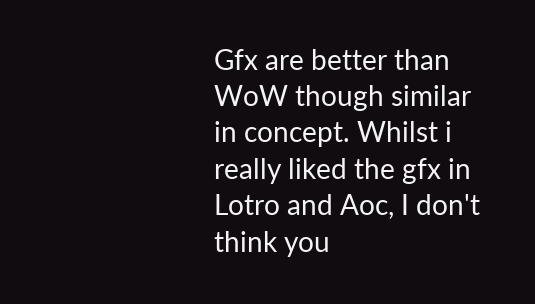Gfx are better than WoW though similar in concept. Whilst i really liked the gfx in Lotro and Aoc, I don't think you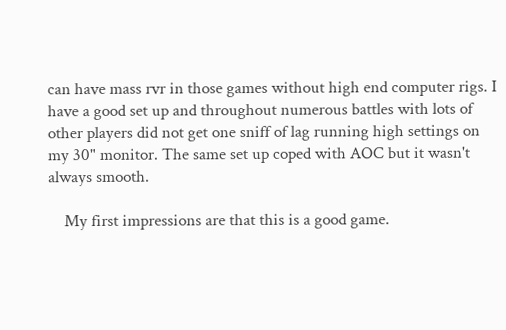can have mass rvr in those games without high end computer rigs. I have a good set up and throughout numerous battles with lots of other players did not get one sniff of lag running high settings on my 30" monitor. The same set up coped with AOC but it wasn't always smooth.

    My first impressions are that this is a good game.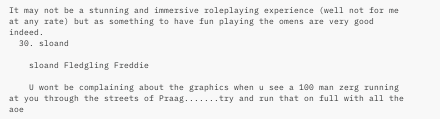It may not be a stunning and immersive roleplaying experience (well not for me at any rate) but as something to have fun playing the omens are very good indeed.
  30. sloand

    sloand Fledgling Freddie

    U wont be complaining about the graphics when u see a 100 man zerg running at you through the streets of Praag.......try and run that on full with all the aoe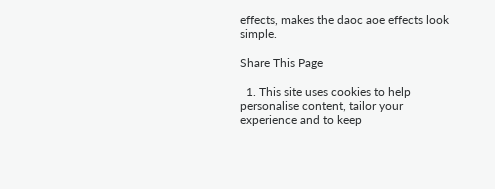effects, makes the daoc aoe effects look simple.

Share This Page

  1. This site uses cookies to help personalise content, tailor your experience and to keep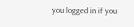you logged in if you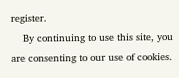register.
    By continuing to use this site, you are consenting to our use of cookies.